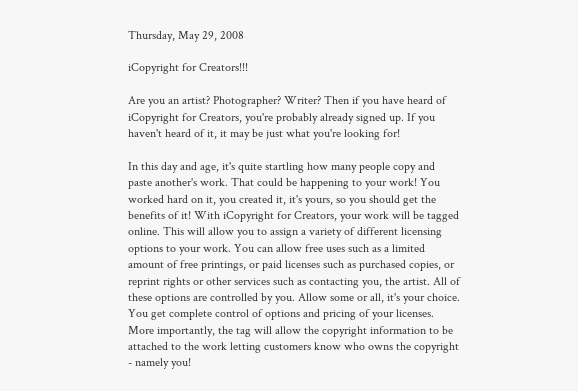Thursday, May 29, 2008

iCopyright for Creators!!!

Are you an artist? Photographer? Writer? Then if you have heard of iCopyright for Creators, you're probably already signed up. If you haven't heard of it, it may be just what you're looking for!

In this day and age, it's quite startling how many people copy and paste another's work. That could be happening to your work! You worked hard on it, you created it, it's yours, so you should get the benefits of it! With iCopyright for Creators, your work will be tagged online. This will allow you to assign a variety of different licensing options to your work. You can allow free uses such as a limited amount of free printings, or paid licenses such as purchased copies, or reprint rights or other services such as contacting you, the artist. All of these options are controlled by you. Allow some or all, it's your choice. You get complete control of options and pricing of your licenses. More importantly, the tag will allow the copyright information to be attached to the work letting customers know who owns the copyright - namely you!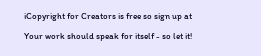iCopyright for Creators is free so sign up at

Your work should speak for itself - so let it!